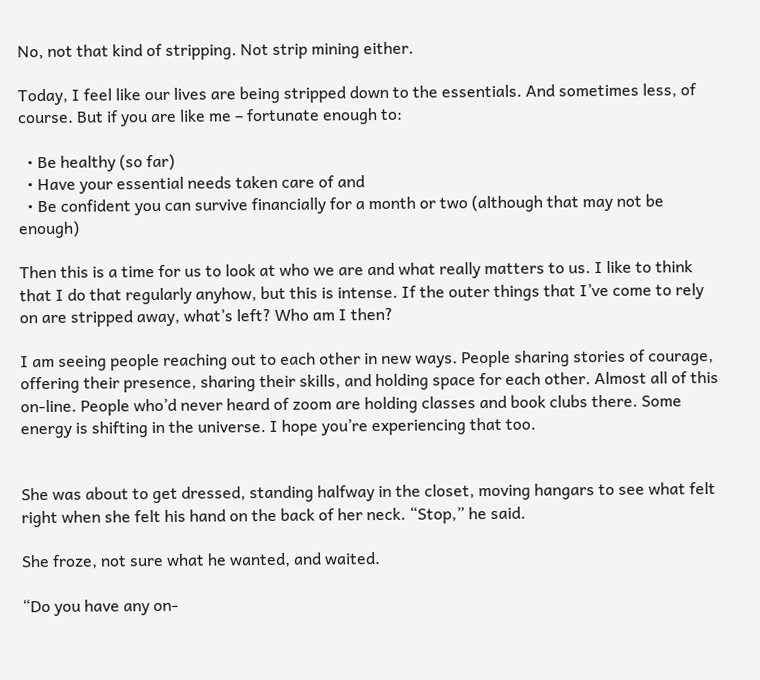No, not that kind of stripping. Not strip mining either.

Today, I feel like our lives are being stripped down to the essentials. And sometimes less, of course. But if you are like me – fortunate enough to:

  • Be healthy (so far)
  • Have your essential needs taken care of and
  • Be confident you can survive financially for a month or two (although that may not be enough)

Then this is a time for us to look at who we are and what really matters to us. I like to think that I do that regularly anyhow, but this is intense. If the outer things that I’ve come to rely on are stripped away, what’s left? Who am I then?

I am seeing people reaching out to each other in new ways. People sharing stories of courage, offering their presence, sharing their skills, and holding space for each other. Almost all of this on-line. People who’d never heard of zoom are holding classes and book clubs there. Some energy is shifting in the universe. I hope you’re experiencing that too.


She was about to get dressed, standing halfway in the closet, moving hangars to see what felt right when she felt his hand on the back of her neck. “Stop,” he said.

She froze, not sure what he wanted, and waited.

“Do you have any on-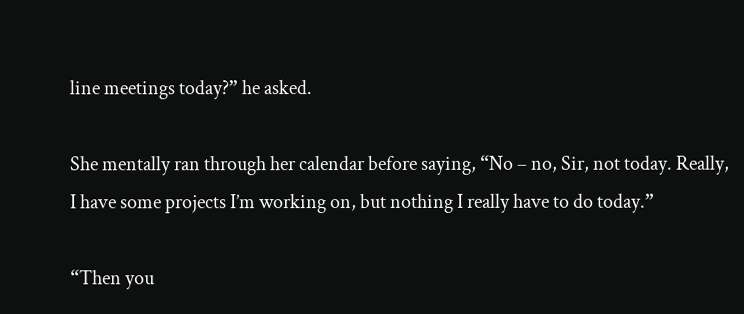line meetings today?” he asked.

She mentally ran through her calendar before saying, “No – no, Sir, not today. Really, I have some projects I’m working on, but nothing I really have to do today.”

“Then you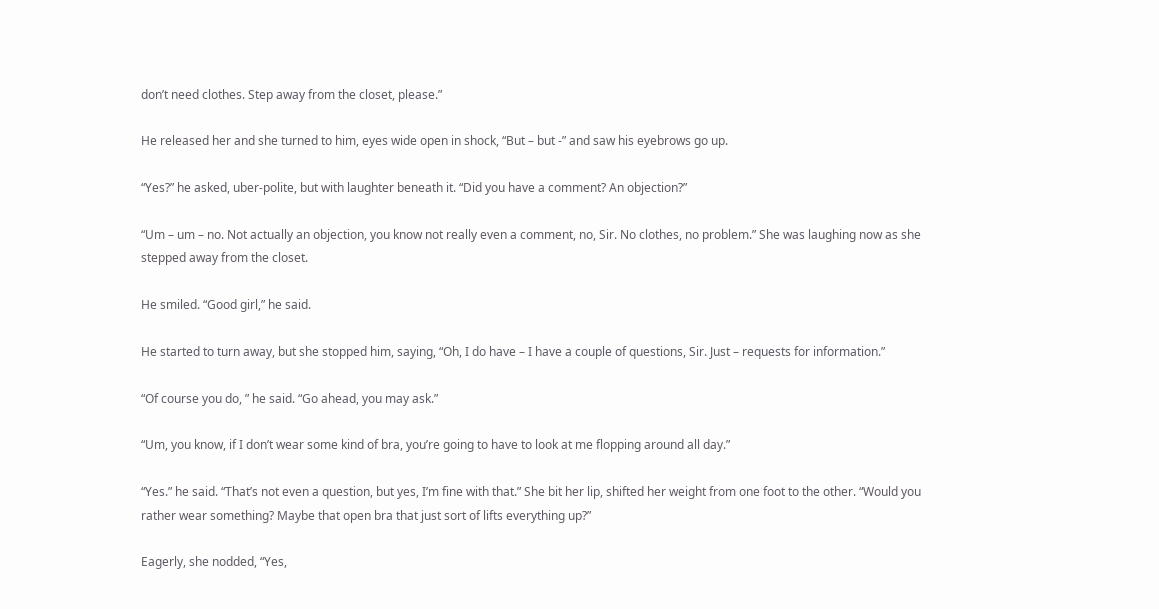don’t need clothes. Step away from the closet, please.”

He released her and she turned to him, eyes wide open in shock, “But – but -” and saw his eyebrows go up.

“Yes?” he asked, uber-polite, but with laughter beneath it. “Did you have a comment? An objection?”

“Um – um – no. Not actually an objection, you know not really even a comment, no, Sir. No clothes, no problem.” She was laughing now as she stepped away from the closet.

He smiled. “Good girl,” he said.

He started to turn away, but she stopped him, saying, “Oh, I do have – I have a couple of questions, Sir. Just – requests for information.”

“Of course you do, ” he said. “Go ahead, you may ask.”

“Um, you know, if I don’t wear some kind of bra, you’re going to have to look at me flopping around all day.”

“Yes.” he said. “That’s not even a question, but yes, I’m fine with that.” She bit her lip, shifted her weight from one foot to the other. “Would you rather wear something? Maybe that open bra that just sort of lifts everything up?”

Eagerly, she nodded, “Yes,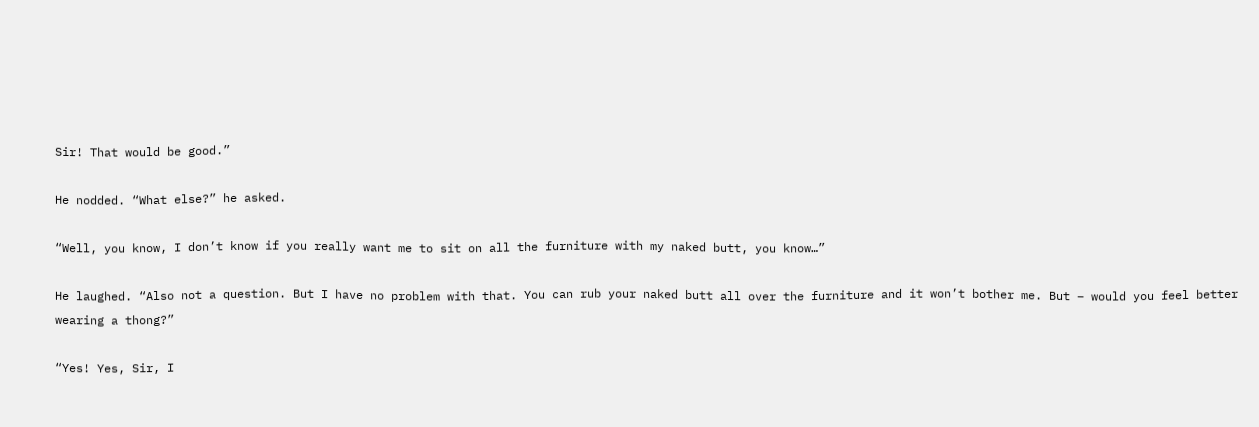Sir! That would be good.”

He nodded. “What else?” he asked.

“Well, you know, I don’t know if you really want me to sit on all the furniture with my naked butt, you know…”

He laughed. “Also not a question. But I have no problem with that. You can rub your naked butt all over the furniture and it won’t bother me. But – would you feel better wearing a thong?”

“Yes! Yes, Sir, I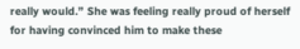really would.” She was feeling really proud of herself for having convinced him to make these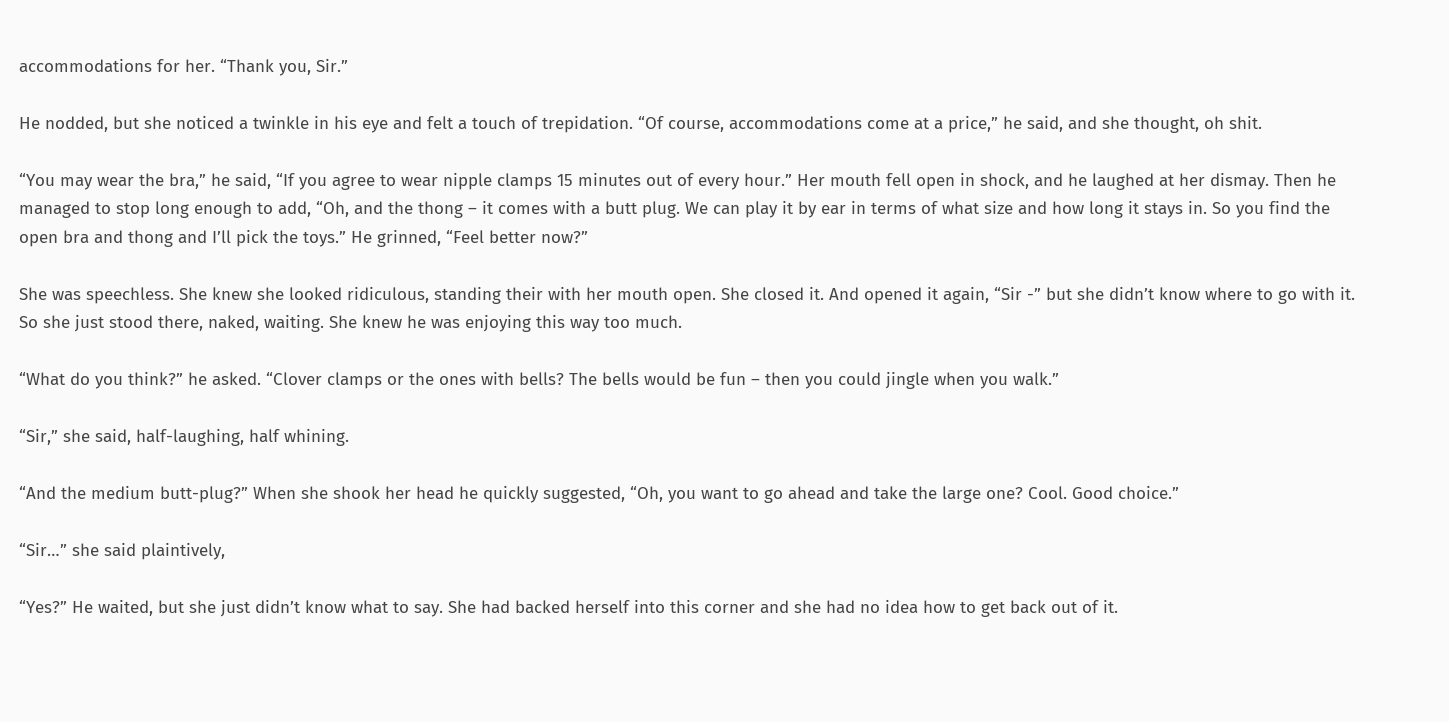accommodations for her. “Thank you, Sir.”

He nodded, but she noticed a twinkle in his eye and felt a touch of trepidation. “Of course, accommodations come at a price,” he said, and she thought, oh shit.

“You may wear the bra,” he said, “If you agree to wear nipple clamps 15 minutes out of every hour.” Her mouth fell open in shock, and he laughed at her dismay. Then he managed to stop long enough to add, “Oh, and the thong – it comes with a butt plug. We can play it by ear in terms of what size and how long it stays in. So you find the open bra and thong and I’ll pick the toys.” He grinned, “Feel better now?”

She was speechless. She knew she looked ridiculous, standing their with her mouth open. She closed it. And opened it again, “Sir -” but she didn’t know where to go with it. So she just stood there, naked, waiting. She knew he was enjoying this way too much.

“What do you think?” he asked. “Clover clamps or the ones with bells? The bells would be fun – then you could jingle when you walk.”

“Sir,” she said, half-laughing, half whining.

“And the medium butt-plug?” When she shook her head he quickly suggested, “Oh, you want to go ahead and take the large one? Cool. Good choice.”

“Sir…” she said plaintively,

“Yes?” He waited, but she just didn’t know what to say. She had backed herself into this corner and she had no idea how to get back out of it.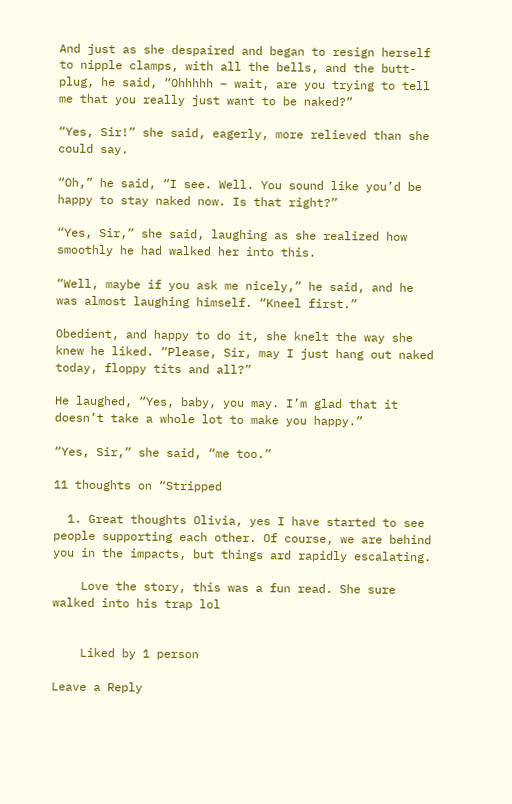And just as she despaired and began to resign herself to nipple clamps, with all the bells, and the butt-plug, he said, “Ohhhhh – wait, are you trying to tell me that you really just want to be naked?”

“Yes, Sir!” she said, eagerly, more relieved than she could say.

“Oh,” he said, “I see. Well. You sound like you’d be happy to stay naked now. Is that right?”

“Yes, Sir,” she said, laughing as she realized how smoothly he had walked her into this.

“Well, maybe if you ask me nicely,” he said, and he was almost laughing himself. “Kneel first.”

Obedient, and happy to do it, she knelt the way she knew he liked. “Please, Sir, may I just hang out naked today, floppy tits and all?”

He laughed, “Yes, baby, you may. I’m glad that it doesn’t take a whole lot to make you happy.”

“Yes, Sir,” she said, “me too.”

11 thoughts on “Stripped

  1. Great thoughts Olivia, yes I have started to see people supporting each other. Of course, we are behind you in the impacts, but things ard rapidly escalating.

    Love the story, this was a fun read. She sure walked into his trap lol


    Liked by 1 person

Leave a Reply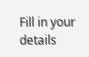Fill in your details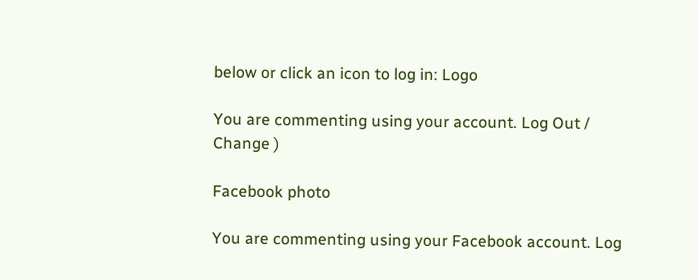below or click an icon to log in: Logo

You are commenting using your account. Log Out /  Change )

Facebook photo

You are commenting using your Facebook account. Log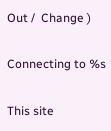Out /  Change )

Connecting to %s

This site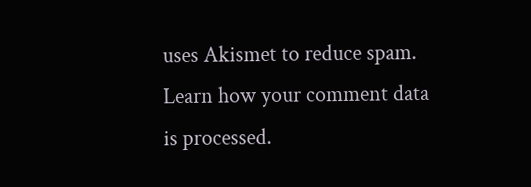uses Akismet to reduce spam. Learn how your comment data is processed.